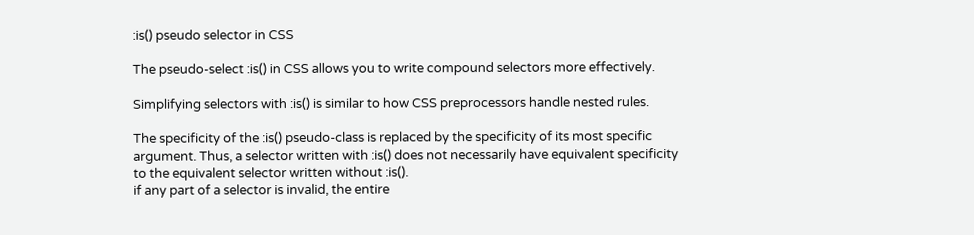:is() pseudo selector in CSS

The pseudo-select :is() in CSS allows you to write compound selectors more effectively.

Simplifying selectors with :is() is similar to how CSS preprocessors handle nested rules.

The specificity of the :is() pseudo-class is replaced by the specificity of its most specific argument. Thus, a selector written with :is() does not necessarily have equivalent specificity to the equivalent selector written without :is().
if any part of a selector is invalid, the entire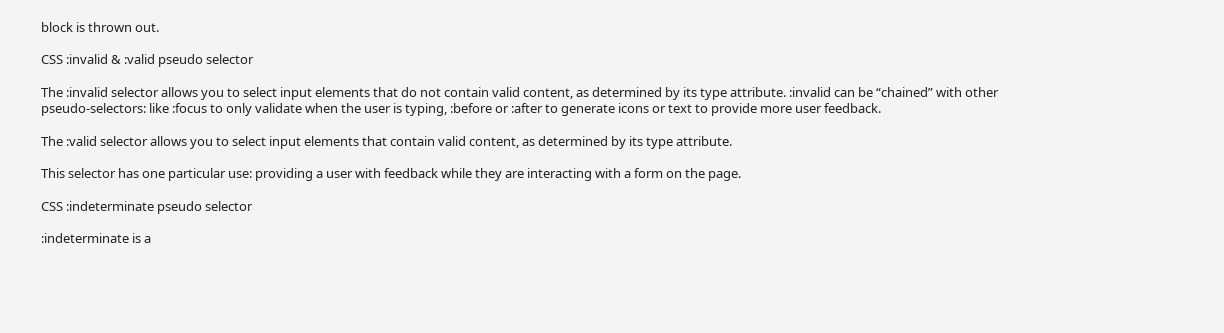block is thrown out.

CSS :invalid & :valid pseudo selector

The :invalid selector allows you to select input elements that do not contain valid content, as determined by its type attribute. :invalid can be “chained” with other pseudo-selectors: like :focus to only validate when the user is typing, :before or :after to generate icons or text to provide more user feedback.

The :valid selector allows you to select input elements that contain valid content, as determined by its type attribute.

This selector has one particular use: providing a user with feedback while they are interacting with a form on the page.

CSS :indeterminate pseudo selector

:indeterminate is a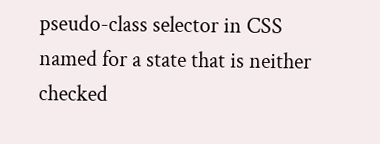pseudo-class selector in CSS named for a state that is neither checked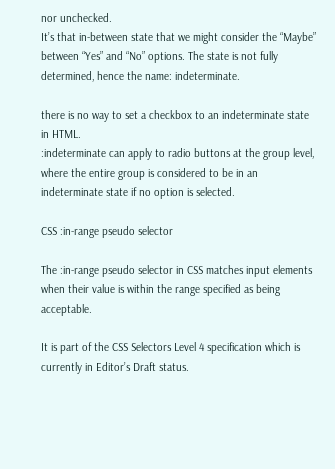nor unchecked.
It’s that in-between state that we might consider the “Maybe” between “Yes” and “No” options. The state is not fully determined, hence the name: indeterminate.

there is no way to set a checkbox to an indeterminate state in HTML.
:indeterminate can apply to radio buttons at the group level, where the entire group is considered to be in an indeterminate state if no option is selected.

CSS :in-range pseudo selector

The :in-range pseudo selector in CSS matches input elements when their value is within the range specified as being acceptable.

It is part of the CSS Selectors Level 4 specification which is currently in Editor’s Draft status.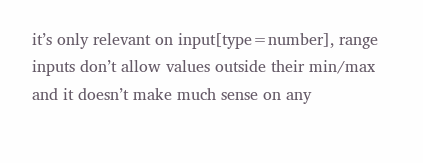it’s only relevant on input[type=number], range inputs don’t allow values outside their min/max and it doesn’t make much sense on any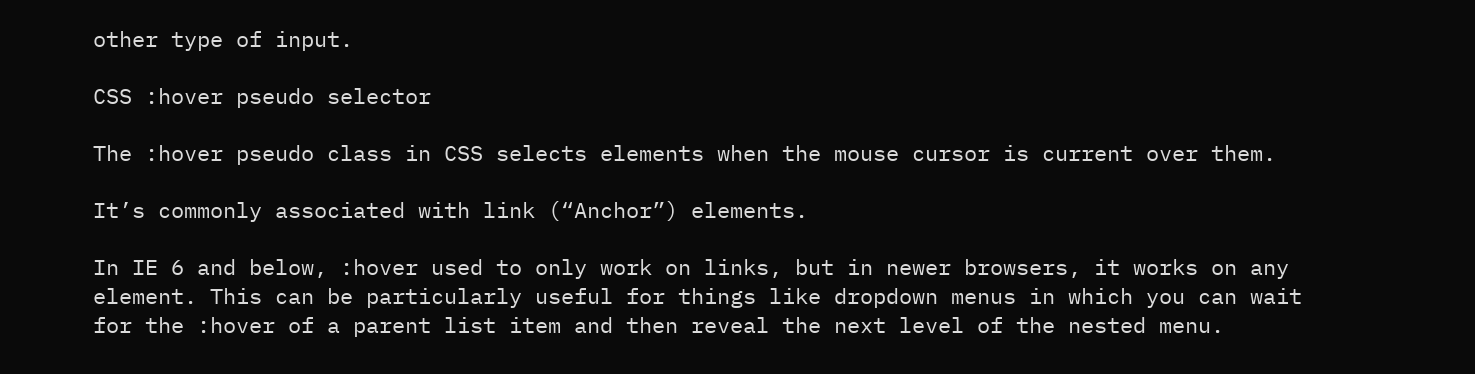other type of input.

CSS :hover pseudo selector

The :hover pseudo class in CSS selects elements when the mouse cursor is current over them.

It’s commonly associated with link (“Anchor”) elements.

In IE 6 and below, :hover used to only work on links, but in newer browsers, it works on any element. This can be particularly useful for things like dropdown menus in which you can wait for the :hover of a parent list item and then reveal the next level of the nested menu.